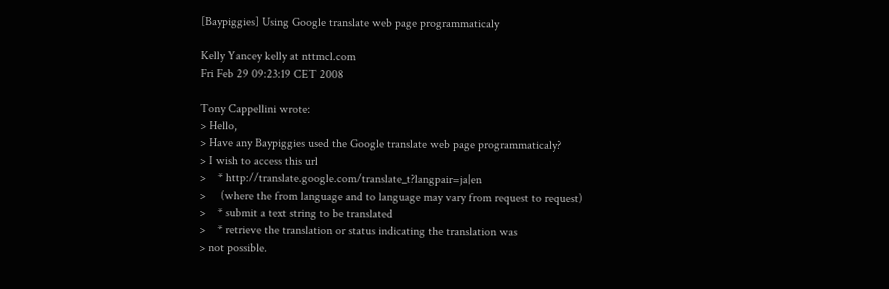[Baypiggies] Using Google translate web page programmaticaly

Kelly Yancey kelly at nttmcl.com
Fri Feb 29 09:23:19 CET 2008

Tony Cappellini wrote:
> Hello,
> Have any Baypiggies used the Google translate web page programmaticaly?
> I wish to access this url
>    * http://translate.google.com/translate_t?langpair=ja|en
>     (where the from language and to language may vary from request to request)
>    * submit a text string to be translated
>    * retrieve the translation or status indicating the translation was
> not possible.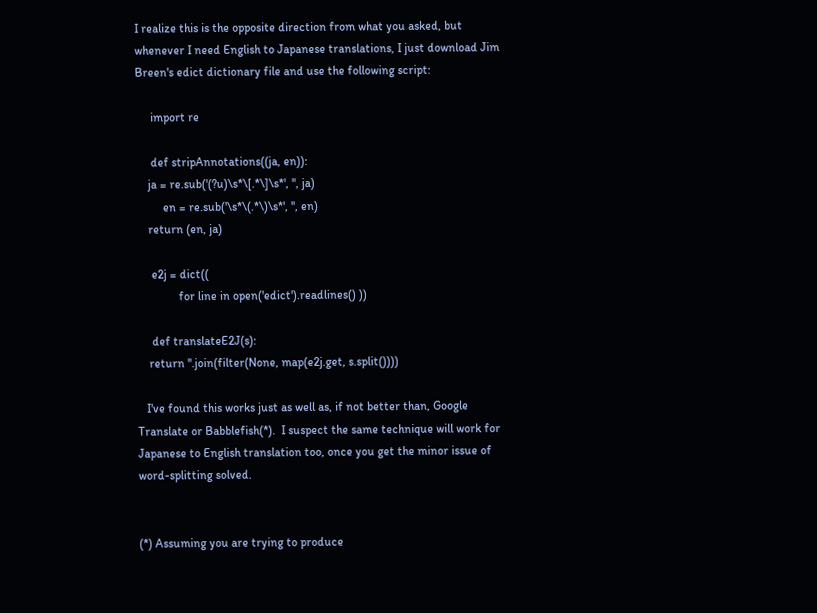I realize this is the opposite direction from what you asked, but
whenever I need English to Japanese translations, I just download Jim
Breen's edict dictionary file and use the following script:

     import re

     def stripAnnotations((ja, en)):
    ja = re.sub('(?u)\s*\[.*\]\s*', '', ja)
         en = re.sub('\s*\(.*\)\s*', '', en)
    return (en, ja)

     e2j = dict((
              for line in open('edict').readlines() ))

     def translateE2J(s):
    return ''.join(filter(None, map(e2j.get, s.split())))

   I've found this works just as well as, if not better than, Google
Translate or Babblefish(*).  I suspect the same technique will work for
Japanese to English translation too, once you get the minor issue of
word-splitting solved.


(*) Assuming you are trying to produce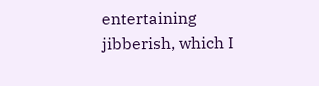entertaining jibberish, which I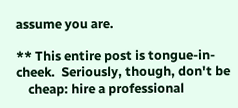assume you are.

** This entire post is tongue-in-cheek.  Seriously, though, don't be
    cheap: hire a professional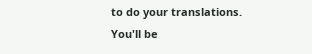to do your translations.  You'll be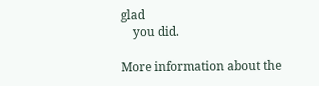glad
    you did.

More information about the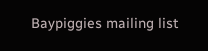Baypiggies mailing list